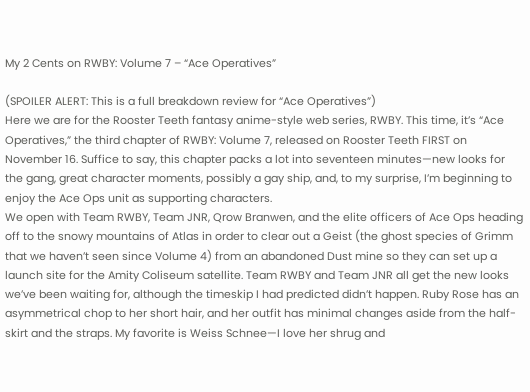My 2 Cents on RWBY: Volume 7 – “Ace Operatives”

(SPOILER ALERT: This is a full breakdown review for “Ace Operatives”)
Here we are for the Rooster Teeth fantasy anime-style web series, RWBY. This time, it’s “Ace Operatives,” the third chapter of RWBY: Volume 7, released on Rooster Teeth FIRST on November 16. Suffice to say, this chapter packs a lot into seventeen minutes—new looks for the gang, great character moments, possibly a gay ship, and, to my surprise, I’m beginning to enjoy the Ace Ops unit as supporting characters.
We open with Team RWBY, Team JNR, Qrow Branwen, and the elite officers of Ace Ops heading off to the snowy mountains of Atlas in order to clear out a Geist (the ghost species of Grimm that we haven’t seen since Volume 4) from an abandoned Dust mine so they can set up a launch site for the Amity Coliseum satellite. Team RWBY and Team JNR all get the new looks we’ve been waiting for, although the timeskip I had predicted didn’t happen. Ruby Rose has an asymmetrical chop to her short hair, and her outfit has minimal changes aside from the half-skirt and the straps. My favorite is Weiss Schnee—I love her shrug and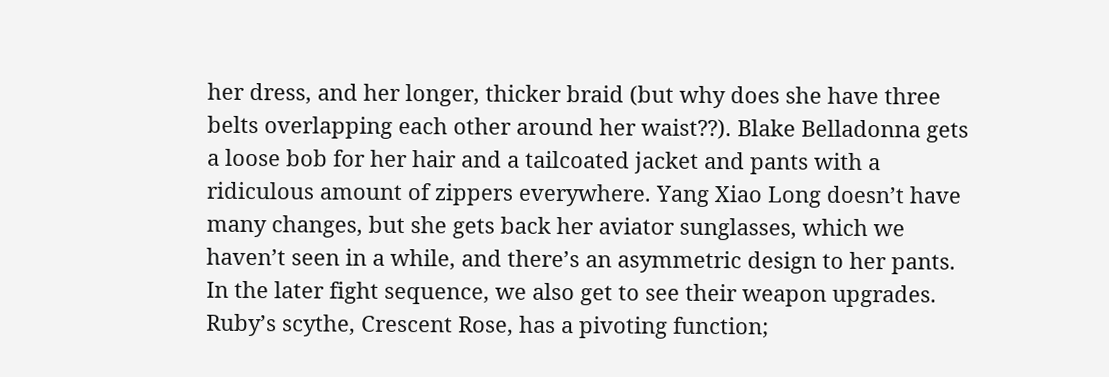her dress, and her longer, thicker braid (but why does she have three belts overlapping each other around her waist??). Blake Belladonna gets a loose bob for her hair and a tailcoated jacket and pants with a ridiculous amount of zippers everywhere. Yang Xiao Long doesn’t have many changes, but she gets back her aviator sunglasses, which we haven’t seen in a while, and there’s an asymmetric design to her pants. In the later fight sequence, we also get to see their weapon upgrades. Ruby’s scythe, Crescent Rose, has a pivoting function;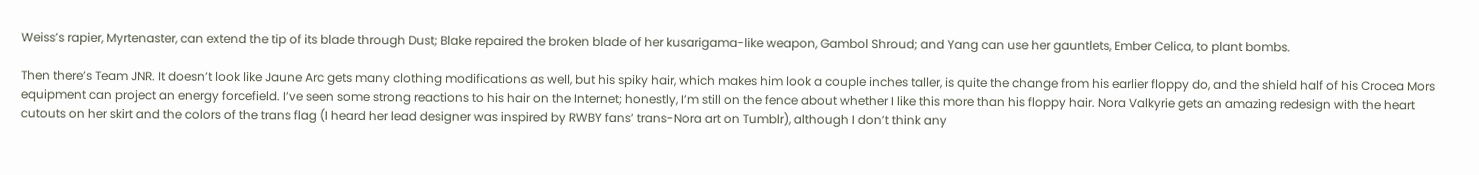Weiss’s rapier, Myrtenaster, can extend the tip of its blade through Dust; Blake repaired the broken blade of her kusarigama-like weapon, Gambol Shroud; and Yang can use her gauntlets, Ember Celica, to plant bombs.

Then there’s Team JNR. It doesn’t look like Jaune Arc gets many clothing modifications as well, but his spiky hair, which makes him look a couple inches taller, is quite the change from his earlier floppy do, and the shield half of his Crocea Mors equipment can project an energy forcefield. I’ve seen some strong reactions to his hair on the Internet; honestly, I’m still on the fence about whether I like this more than his floppy hair. Nora Valkyrie gets an amazing redesign with the heart cutouts on her skirt and the colors of the trans flag (I heard her lead designer was inspired by RWBY fans’ trans-Nora art on Tumblr), although I don’t think any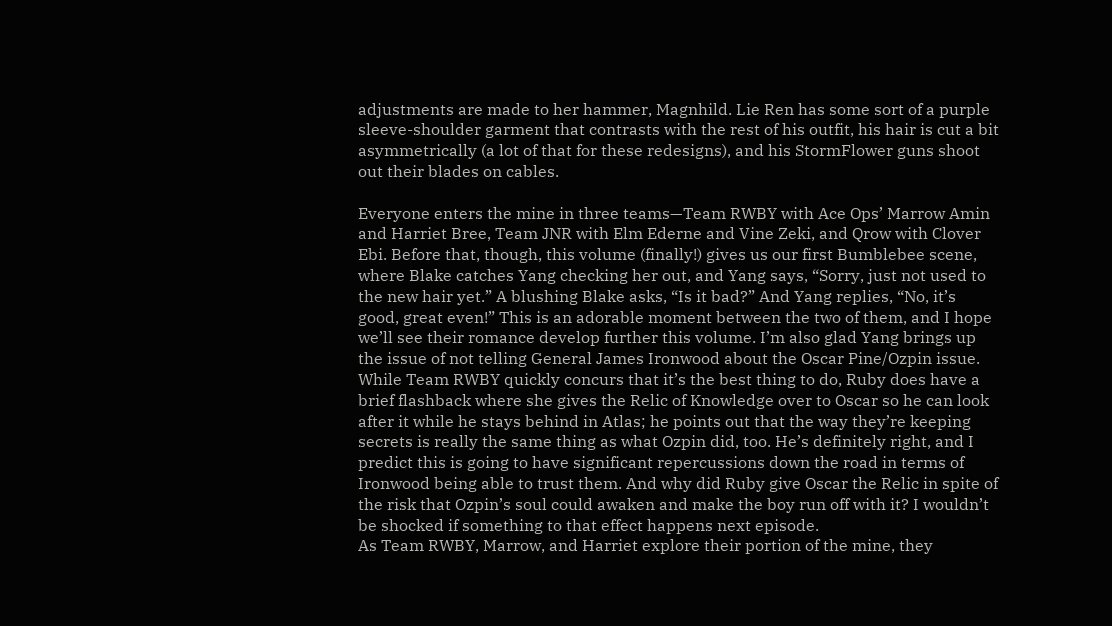adjustments are made to her hammer, Magnhild. Lie Ren has some sort of a purple sleeve-shoulder garment that contrasts with the rest of his outfit, his hair is cut a bit asymmetrically (a lot of that for these redesigns), and his StormFlower guns shoot out their blades on cables.

Everyone enters the mine in three teams—Team RWBY with Ace Ops’ Marrow Amin and Harriet Bree, Team JNR with Elm Ederne and Vine Zeki, and Qrow with Clover Ebi. Before that, though, this volume (finally!) gives us our first Bumblebee scene, where Blake catches Yang checking her out, and Yang says, “Sorry, just not used to the new hair yet.” A blushing Blake asks, “Is it bad?” And Yang replies, “No, it’s good, great even!” This is an adorable moment between the two of them, and I hope we’ll see their romance develop further this volume. I’m also glad Yang brings up the issue of not telling General James Ironwood about the Oscar Pine/Ozpin issue. While Team RWBY quickly concurs that it’s the best thing to do, Ruby does have a brief flashback where she gives the Relic of Knowledge over to Oscar so he can look after it while he stays behind in Atlas; he points out that the way they’re keeping secrets is really the same thing as what Ozpin did, too. He’s definitely right, and I predict this is going to have significant repercussions down the road in terms of Ironwood being able to trust them. And why did Ruby give Oscar the Relic in spite of the risk that Ozpin’s soul could awaken and make the boy run off with it? I wouldn’t be shocked if something to that effect happens next episode.
As Team RWBY, Marrow, and Harriet explore their portion of the mine, they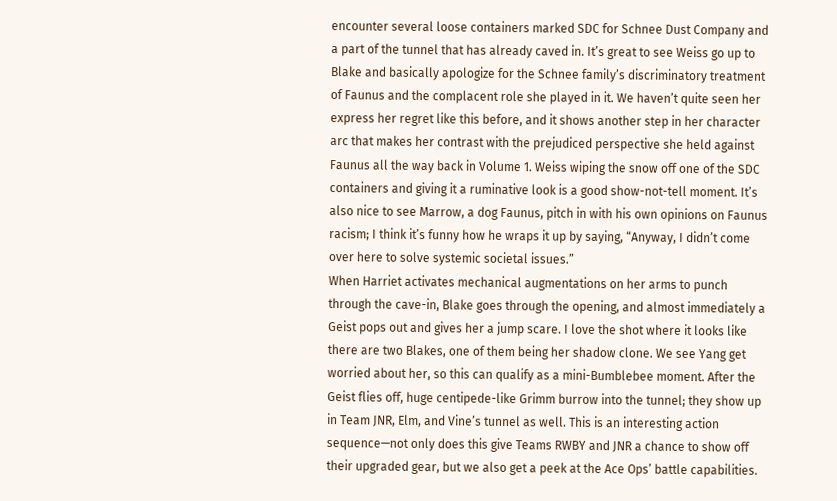encounter several loose containers marked SDC for Schnee Dust Company and a part of the tunnel that has already caved in. It’s great to see Weiss go up to Blake and basically apologize for the Schnee family’s discriminatory treatment of Faunus and the complacent role she played in it. We haven’t quite seen her express her regret like this before, and it shows another step in her character arc that makes her contrast with the prejudiced perspective she held against Faunus all the way back in Volume 1. Weiss wiping the snow off one of the SDC containers and giving it a ruminative look is a good show-not-tell moment. It’s also nice to see Marrow, a dog Faunus, pitch in with his own opinions on Faunus racism; I think it’s funny how he wraps it up by saying, “Anyway, I didn’t come over here to solve systemic societal issues.”
When Harriet activates mechanical augmentations on her arms to punch through the cave-in, Blake goes through the opening, and almost immediately a Geist pops out and gives her a jump scare. I love the shot where it looks like there are two Blakes, one of them being her shadow clone. We see Yang get worried about her, so this can qualify as a mini-Bumblebee moment. After the Geist flies off, huge centipede-like Grimm burrow into the tunnel; they show up in Team JNR, Elm, and Vine’s tunnel as well. This is an interesting action sequence—not only does this give Teams RWBY and JNR a chance to show off their upgraded gear, but we also get a peek at the Ace Ops’ battle capabilities.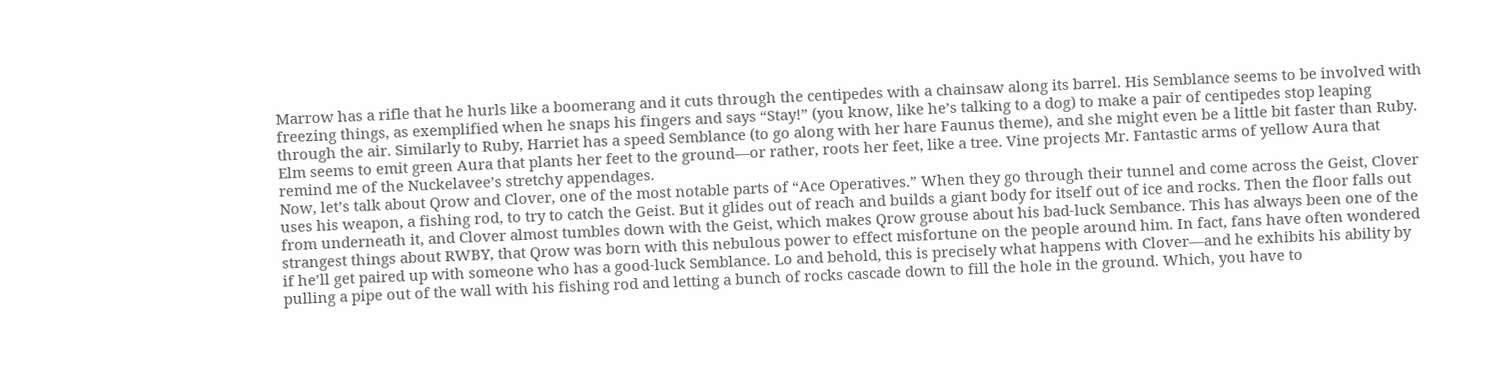Marrow has a rifle that he hurls like a boomerang and it cuts through the centipedes with a chainsaw along its barrel. His Semblance seems to be involved with freezing things, as exemplified when he snaps his fingers and says “Stay!” (you know, like he’s talking to a dog) to make a pair of centipedes stop leaping through the air. Similarly to Ruby, Harriet has a speed Semblance (to go along with her hare Faunus theme), and she might even be a little bit faster than Ruby. Elm seems to emit green Aura that plants her feet to the ground—or rather, roots her feet, like a tree. Vine projects Mr. Fantastic arms of yellow Aura that remind me of the Nuckelavee’s stretchy appendages.
Now, let’s talk about Qrow and Clover, one of the most notable parts of “Ace Operatives.” When they go through their tunnel and come across the Geist, Clover uses his weapon, a fishing rod, to try to catch the Geist. But it glides out of reach and builds a giant body for itself out of ice and rocks. Then the floor falls out from underneath it, and Clover almost tumbles down with the Geist, which makes Qrow grouse about his bad-luck Sembance. This has always been one of the strangest things about RWBY, that Qrow was born with this nebulous power to effect misfortune on the people around him. In fact, fans have often wondered if he’ll get paired up with someone who has a good-luck Semblance. Lo and behold, this is precisely what happens with Clover—and he exhibits his ability by pulling a pipe out of the wall with his fishing rod and letting a bunch of rocks cascade down to fill the hole in the ground. Which, you have to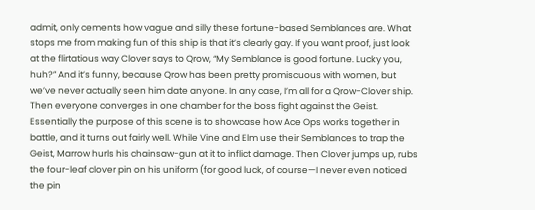admit, only cements how vague and silly these fortune-based Semblances are. What stops me from making fun of this ship is that it’s clearly gay. If you want proof, just look at the flirtatious way Clover says to Qrow, “My Semblance is good fortune. Lucky you, huh?” And it’s funny, because Qrow has been pretty promiscuous with women, but we’ve never actually seen him date anyone. In any case, I’m all for a Qrow-Clover ship.
Then everyone converges in one chamber for the boss fight against the Geist. Essentially the purpose of this scene is to showcase how Ace Ops works together in battle, and it turns out fairly well. While Vine and Elm use their Semblances to trap the Geist, Marrow hurls his chainsaw-gun at it to inflict damage. Then Clover jumps up, rubs the four-leaf clover pin on his uniform (for good luck, of course—I never even noticed the pin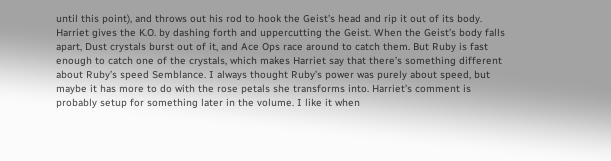until this point), and throws out his rod to hook the Geist’s head and rip it out of its body. Harriet gives the K.O. by dashing forth and uppercutting the Geist. When the Geist’s body falls apart, Dust crystals burst out of it, and Ace Ops race around to catch them. But Ruby is fast enough to catch one of the crystals, which makes Harriet say that there’s something different about Ruby’s speed Semblance. I always thought Ruby’s power was purely about speed, but maybe it has more to do with the rose petals she transforms into. Harriet’s comment is probably setup for something later in the volume. I like it when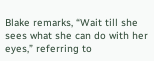Blake remarks, “Wait till she sees what she can do with her eyes,” referring to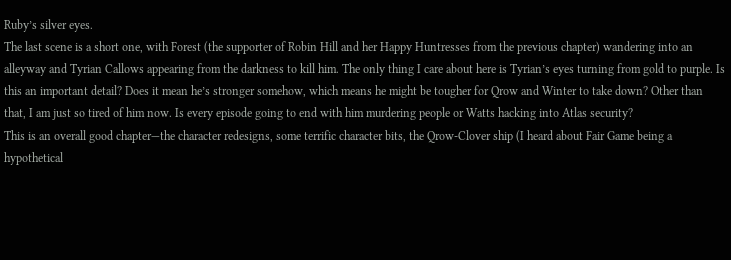Ruby’s silver eyes.
The last scene is a short one, with Forest (the supporter of Robin Hill and her Happy Huntresses from the previous chapter) wandering into an alleyway and Tyrian Callows appearing from the darkness to kill him. The only thing I care about here is Tyrian’s eyes turning from gold to purple. Is this an important detail? Does it mean he’s stronger somehow, which means he might be tougher for Qrow and Winter to take down? Other than that, I am just so tired of him now. Is every episode going to end with him murdering people or Watts hacking into Atlas security?
This is an overall good chapter—the character redesigns, some terrific character bits, the Qrow-Clover ship (I heard about Fair Game being a hypothetical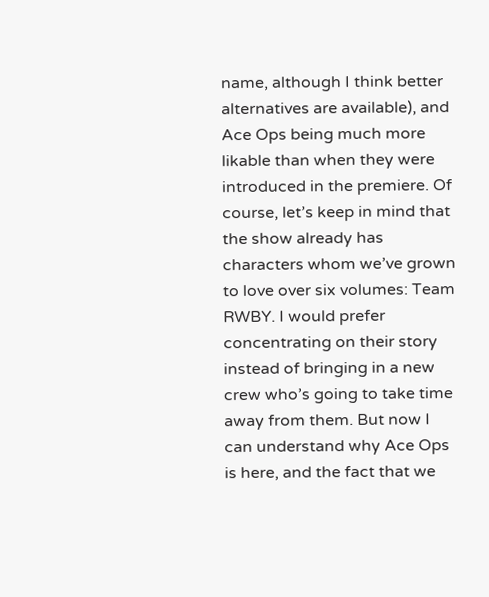name, although I think better alternatives are available), and Ace Ops being much more likable than when they were introduced in the premiere. Of course, let’s keep in mind that the show already has characters whom we’ve grown to love over six volumes: Team RWBY. I would prefer concentrating on their story instead of bringing in a new crew who’s going to take time away from them. But now I can understand why Ace Ops is here, and the fact that we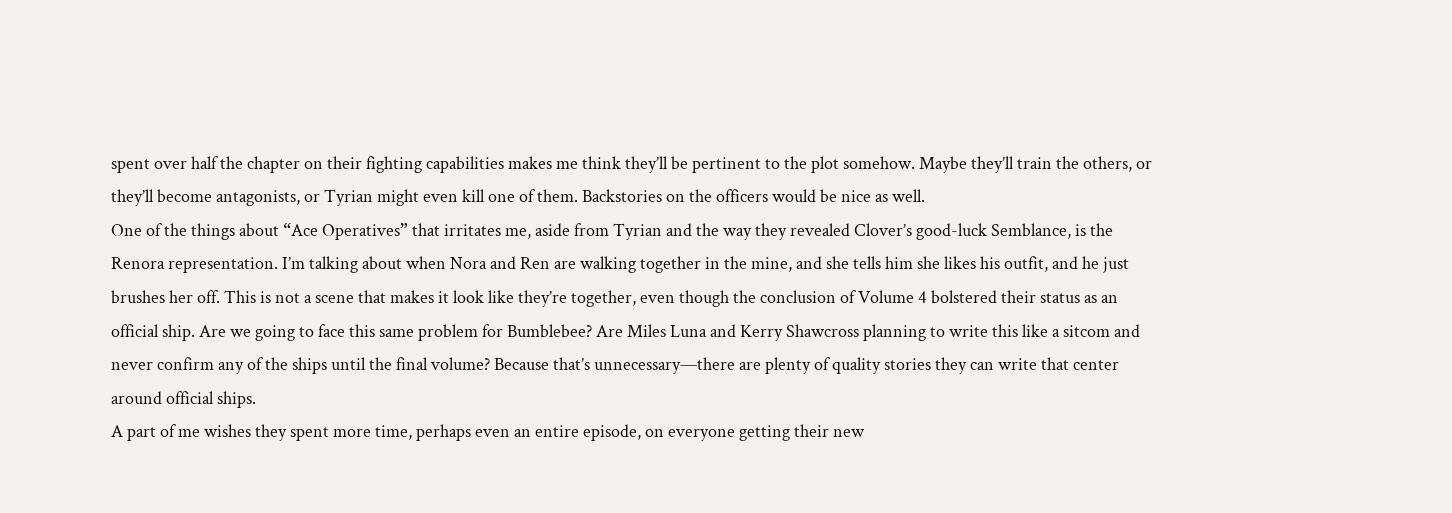spent over half the chapter on their fighting capabilities makes me think they’ll be pertinent to the plot somehow. Maybe they’ll train the others, or they’ll become antagonists, or Tyrian might even kill one of them. Backstories on the officers would be nice as well.
One of the things about “Ace Operatives” that irritates me, aside from Tyrian and the way they revealed Clover’s good-luck Semblance, is the Renora representation. I’m talking about when Nora and Ren are walking together in the mine, and she tells him she likes his outfit, and he just brushes her off. This is not a scene that makes it look like they’re together, even though the conclusion of Volume 4 bolstered their status as an official ship. Are we going to face this same problem for Bumblebee? Are Miles Luna and Kerry Shawcross planning to write this like a sitcom and never confirm any of the ships until the final volume? Because that’s unnecessary—there are plenty of quality stories they can write that center around official ships.
A part of me wishes they spent more time, perhaps even an entire episode, on everyone getting their new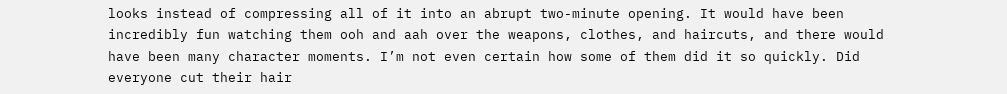looks instead of compressing all of it into an abrupt two-minute opening. It would have been incredibly fun watching them ooh and aah over the weapons, clothes, and haircuts, and there would have been many character moments. I’m not even certain how some of them did it so quickly. Did everyone cut their hair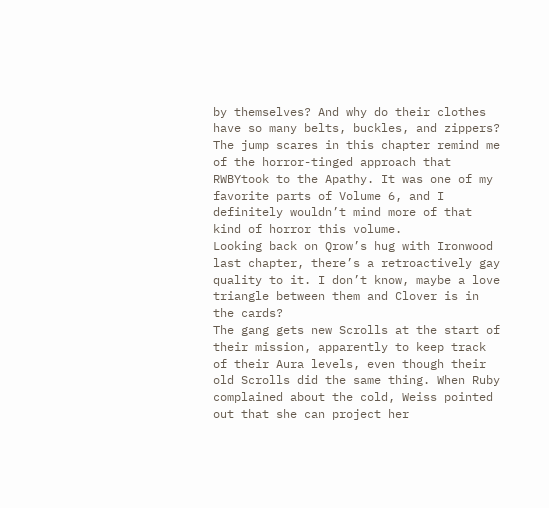by themselves? And why do their clothes have so many belts, buckles, and zippers?
The jump scares in this chapter remind me of the horror-tinged approach that RWBYtook to the Apathy. It was one of my favorite parts of Volume 6, and I definitely wouldn’t mind more of that kind of horror this volume.
Looking back on Qrow’s hug with Ironwood last chapter, there’s a retroactively gay quality to it. I don’t know, maybe a love triangle between them and Clover is in the cards?
The gang gets new Scrolls at the start of their mission, apparently to keep track of their Aura levels, even though their old Scrolls did the same thing. When Ruby complained about the cold, Weiss pointed out that she can project her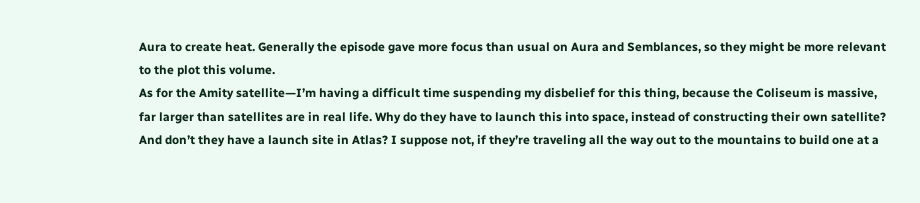Aura to create heat. Generally the episode gave more focus than usual on Aura and Semblances, so they might be more relevant to the plot this volume.
As for the Amity satellite—I’m having a difficult time suspending my disbelief for this thing, because the Coliseum is massive, far larger than satellites are in real life. Why do they have to launch this into space, instead of constructing their own satellite? And don’t they have a launch site in Atlas? I suppose not, if they’re traveling all the way out to the mountains to build one at a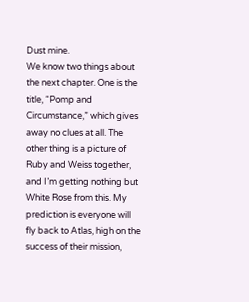Dust mine.
We know two things about the next chapter. One is the title, “Pomp and Circumstance,” which gives away no clues at all. The other thing is a picture of Ruby and Weiss together, and I’m getting nothing but White Rose from this. My prediction is everyone will fly back to Atlas, high on the success of their mission,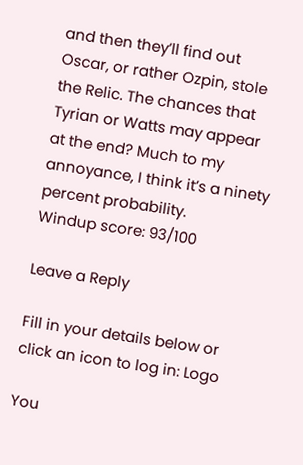and then they’ll find out Oscar, or rather Ozpin, stole the Relic. The chances that Tyrian or Watts may appear at the end? Much to my annoyance, I think it’s a ninety percent probability.
Windup score: 93/100

Leave a Reply

Fill in your details below or click an icon to log in: Logo

You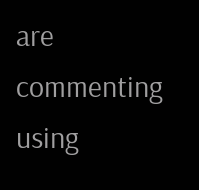are commenting using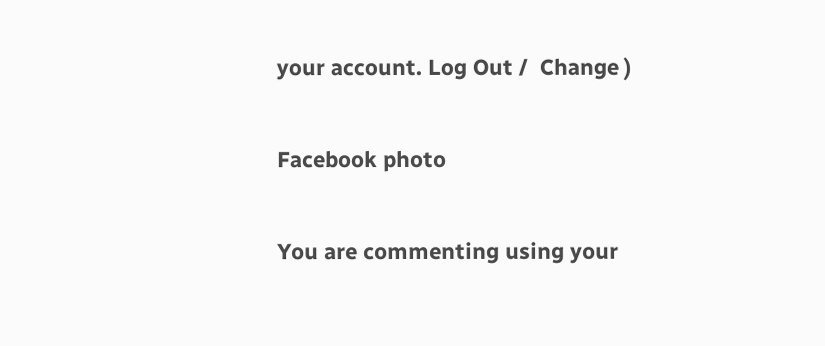your account. Log Out /  Change )

Facebook photo

You are commenting using your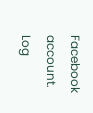Facebook account. Log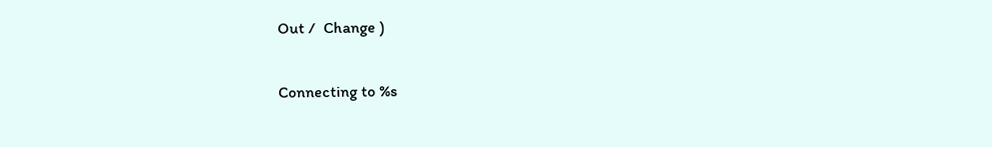Out /  Change )

Connecting to %s